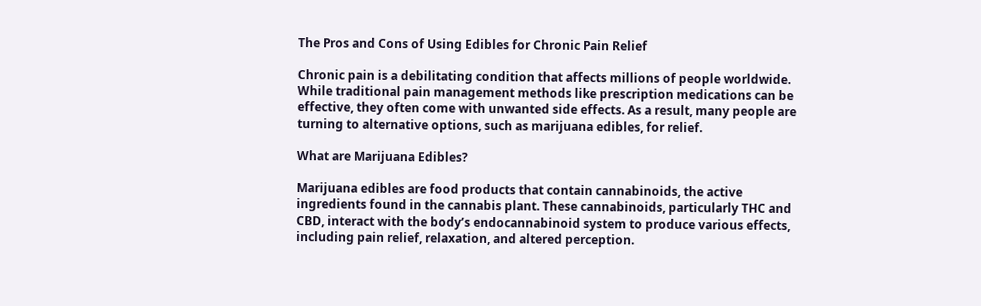The Pros and Cons of Using Edibles for Chronic Pain Relief

Chronic pain is a debilitating condition that affects millions of people worldwide. While traditional pain management methods like prescription medications can be effective, they often come with unwanted side effects. As a result, many people are turning to alternative options, such as marijuana edibles, for relief.

What are Marijuana Edibles?

Marijuana edibles are food products that contain cannabinoids, the active ingredients found in the cannabis plant. These cannabinoids, particularly THC and CBD, interact with the body’s endocannabinoid system to produce various effects, including pain relief, relaxation, and altered perception.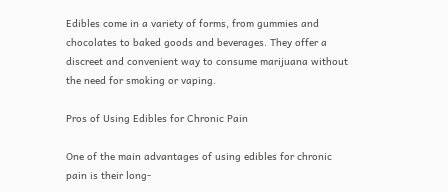Edibles come in a variety of forms, from gummies and chocolates to baked goods and beverages. They offer a discreet and convenient way to consume marijuana without the need for smoking or vaping.

Pros of Using Edibles for Chronic Pain

One of the main advantages of using edibles for chronic pain is their long-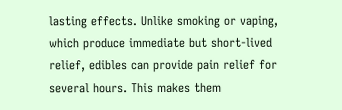lasting effects. Unlike smoking or vaping, which produce immediate but short-lived relief, edibles can provide pain relief for several hours. This makes them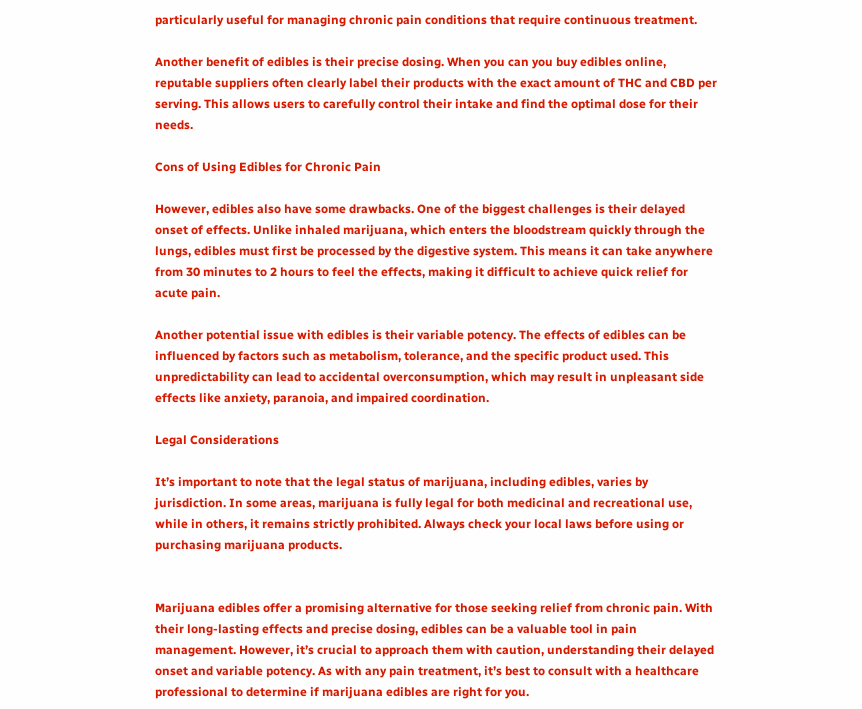particularly useful for managing chronic pain conditions that require continuous treatment.

Another benefit of edibles is their precise dosing. When you can you buy edibles online, reputable suppliers often clearly label their products with the exact amount of THC and CBD per serving. This allows users to carefully control their intake and find the optimal dose for their needs.

Cons of Using Edibles for Chronic Pain

However, edibles also have some drawbacks. One of the biggest challenges is their delayed onset of effects. Unlike inhaled marijuana, which enters the bloodstream quickly through the lungs, edibles must first be processed by the digestive system. This means it can take anywhere from 30 minutes to 2 hours to feel the effects, making it difficult to achieve quick relief for acute pain.

Another potential issue with edibles is their variable potency. The effects of edibles can be influenced by factors such as metabolism, tolerance, and the specific product used. This unpredictability can lead to accidental overconsumption, which may result in unpleasant side effects like anxiety, paranoia, and impaired coordination.

Legal Considerations

It’s important to note that the legal status of marijuana, including edibles, varies by jurisdiction. In some areas, marijuana is fully legal for both medicinal and recreational use, while in others, it remains strictly prohibited. Always check your local laws before using or purchasing marijuana products.


Marijuana edibles offer a promising alternative for those seeking relief from chronic pain. With their long-lasting effects and precise dosing, edibles can be a valuable tool in pain management. However, it’s crucial to approach them with caution, understanding their delayed onset and variable potency. As with any pain treatment, it’s best to consult with a healthcare professional to determine if marijuana edibles are right for you.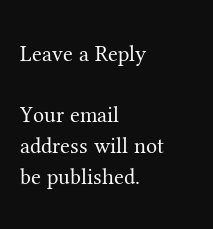Leave a Reply

Your email address will not be published.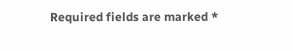Required fields are marked *